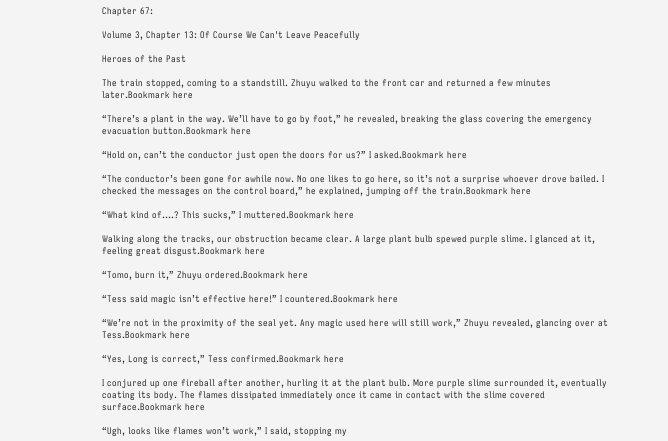Chapter 67:

Volume 3, Chapter 13: Of Course We Can't Leave Peacefully

Heroes of the Past

The train stopped, coming to a standstill. Zhuyu walked to the front car and returned a few minutes later.Bookmark here

“There’s a plant in the way. We’ll have to go by foot,” he revealed, breaking the glass covering the emergency evacuation button.Bookmark here

“Hold on, can’t the conductor just open the doors for us?” I asked.Bookmark here

“The conductor’s been gone for awhile now. No one likes to go here, so it’s not a surprise whoever drove bailed. I checked the messages on the control board,” he explained, jumping off the train.Bookmark here

“What kind of….? This sucks,” I muttered.Bookmark here

Walking along the tracks, our obstruction became clear. A large plant bulb spewed purple slime. I glanced at it, feeling great disgust.Bookmark here

“Tomo, burn it,” Zhuyu ordered.Bookmark here

“Tess said magic isn’t effective here!” I countered.Bookmark here

“We’re not in the proximity of the seal yet. Any magic used here will still work,” Zhuyu revealed, glancing over at Tess.Bookmark here

“Yes, Long is correct,” Tess confirmed.Bookmark here

I conjured up one fireball after another, hurling it at the plant bulb. More purple slime surrounded it, eventually coating its body. The flames dissipated immediately once it came in contact with the slime covered surface.Bookmark here

“Ugh, looks like flames won’t work,” I said, stopping my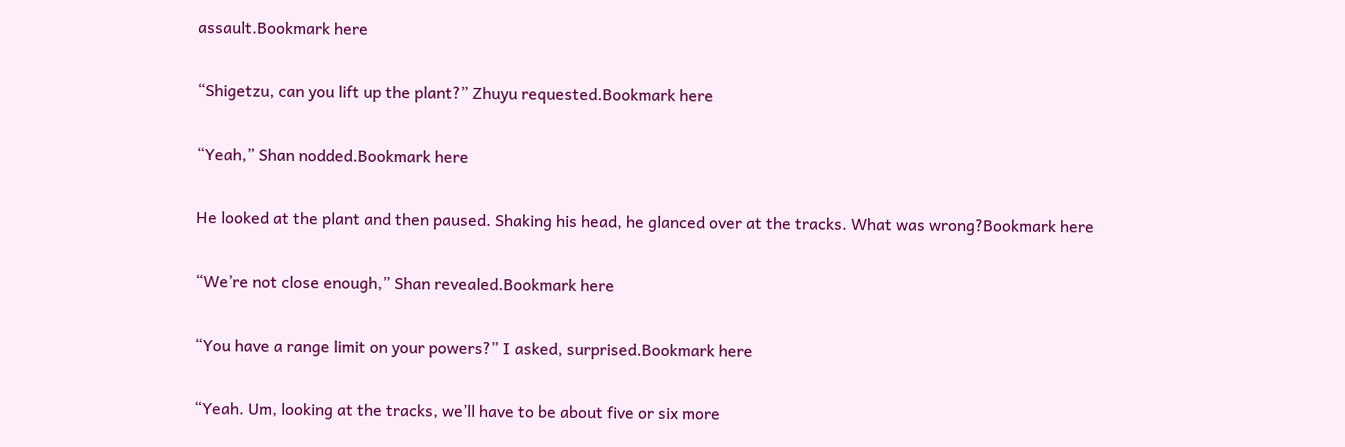assault.Bookmark here

“Shigetzu, can you lift up the plant?” Zhuyu requested.Bookmark here

“Yeah,” Shan nodded.Bookmark here

He looked at the plant and then paused. Shaking his head, he glanced over at the tracks. What was wrong?Bookmark here

“We’re not close enough,” Shan revealed.Bookmark here

“You have a range limit on your powers?” I asked, surprised.Bookmark here

“Yeah. Um, looking at the tracks, we’ll have to be about five or six more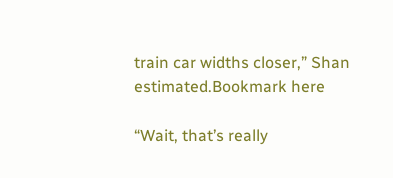train car widths closer,” Shan estimated.Bookmark here

“Wait, that’s really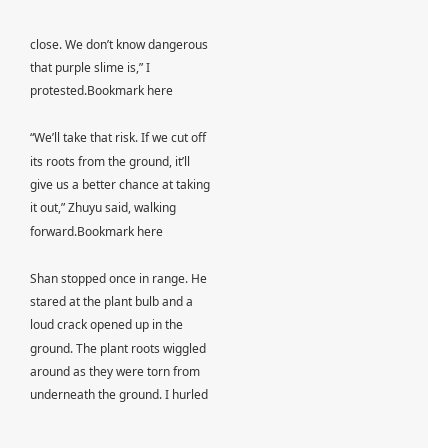close. We don’t know dangerous that purple slime is,” I protested.Bookmark here

“We’ll take that risk. If we cut off its roots from the ground, it’ll give us a better chance at taking it out,” Zhuyu said, walking forward.Bookmark here

Shan stopped once in range. He stared at the plant bulb and a loud crack opened up in the ground. The plant roots wiggled around as they were torn from underneath the ground. I hurled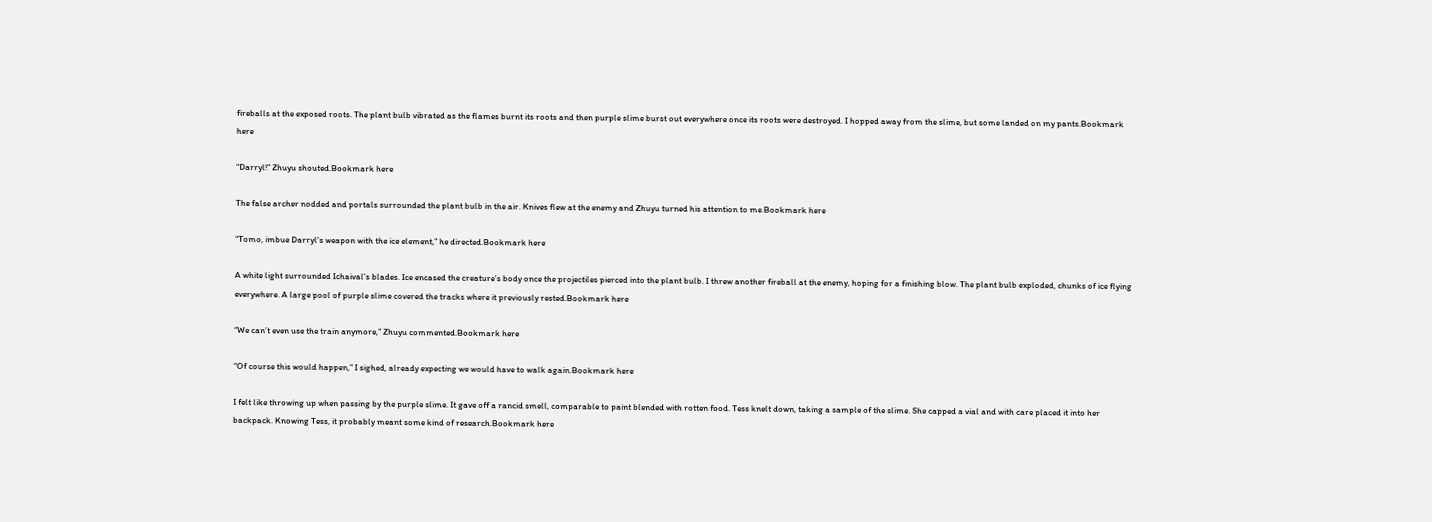fireballs at the exposed roots. The plant bulb vibrated as the flames burnt its roots and then purple slime burst out everywhere once its roots were destroyed. I hopped away from the slime, but some landed on my pants.Bookmark here

“Darryl!” Zhuyu shouted.Bookmark here

The false archer nodded and portals surrounded the plant bulb in the air. Knives flew at the enemy and Zhuyu turned his attention to me.Bookmark here

“Tomo, imbue Darryl’s weapon with the ice element,” he directed.Bookmark here

A white light surrounded Ichaival’s blades. Ice encased the creature’s body once the projectiles pierced into the plant bulb. I threw another fireball at the enemy, hoping for a finishing blow. The plant bulb exploded, chunks of ice flying everywhere. A large pool of purple slime covered the tracks where it previously rested.Bookmark here

“We can’t even use the train anymore,” Zhuyu commented.Bookmark here

“Of course this would happen,” I sighed, already expecting we would have to walk again.Bookmark here

I felt like throwing up when passing by the purple slime. It gave off a rancid smell, comparable to paint blended with rotten food. Tess knelt down, taking a sample of the slime. She capped a vial and with care placed it into her backpack. Knowing Tess, it probably meant some kind of research.Bookmark here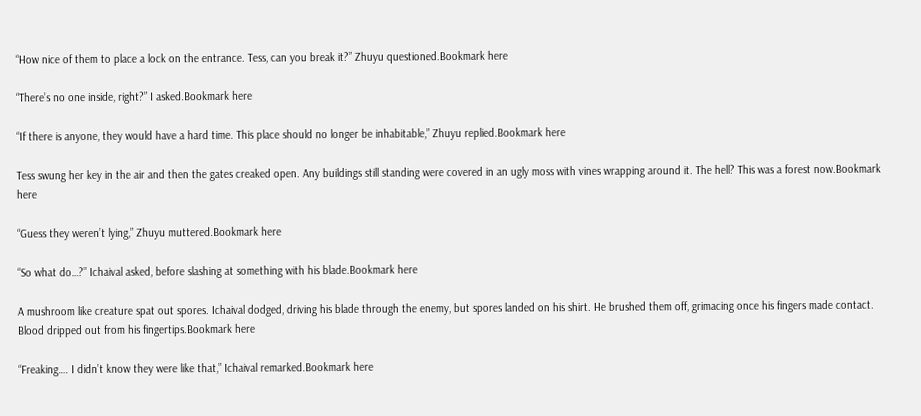“How nice of them to place a lock on the entrance. Tess, can you break it?” Zhuyu questioned.Bookmark here

“There’s no one inside, right?” I asked.Bookmark here

“If there is anyone, they would have a hard time. This place should no longer be inhabitable,” Zhuyu replied.Bookmark here

Tess swung her key in the air and then the gates creaked open. Any buildings still standing were covered in an ugly moss with vines wrapping around it. The hell? This was a forest now.Bookmark here

“Guess they weren’t lying,” Zhuyu muttered.Bookmark here

“So what do…?” Ichaival asked, before slashing at something with his blade.Bookmark here

A mushroom like creature spat out spores. Ichaival dodged, driving his blade through the enemy, but spores landed on his shirt. He brushed them off, grimacing once his fingers made contact. Blood dripped out from his fingertips.Bookmark here

“Freaking…. I didn’t know they were like that,” Ichaival remarked.Bookmark here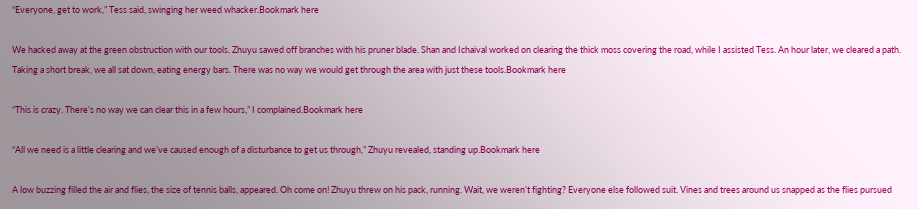“Everyone, get to work,” Tess said, swinging her weed whacker.Bookmark here

We hacked away at the green obstruction with our tools. Zhuyu sawed off branches with his pruner blade. Shan and Ichaival worked on clearing the thick moss covering the road, while I assisted Tess. An hour later, we cleared a path. Taking a short break, we all sat down, eating energy bars. There was no way we would get through the area with just these tools.Bookmark here

“This is crazy. There’s no way we can clear this in a few hours,” I complained.Bookmark here

“All we need is a little clearing and we’ve caused enough of a disturbance to get us through,” Zhuyu revealed, standing up.Bookmark here

A low buzzing filled the air and flies, the size of tennis balls, appeared. Oh come on! Zhuyu threw on his pack, running. Wait, we weren’t fighting? Everyone else followed suit. Vines and trees around us snapped as the flies pursued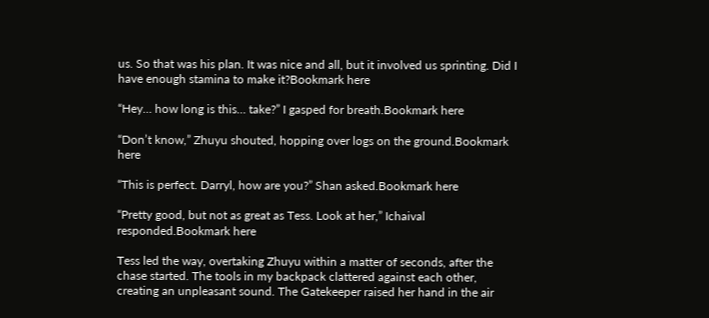us. So that was his plan. It was nice and all, but it involved us sprinting. Did I have enough stamina to make it?Bookmark here

“Hey… how long is this… take?” I gasped for breath.Bookmark here

“Don’t know,” Zhuyu shouted, hopping over logs on the ground.Bookmark here

“This is perfect. Darryl, how are you?” Shan asked.Bookmark here

“Pretty good, but not as great as Tess. Look at her,” Ichaival responded.Bookmark here

Tess led the way, overtaking Zhuyu within a matter of seconds, after the chase started. The tools in my backpack clattered against each other, creating an unpleasant sound. The Gatekeeper raised her hand in the air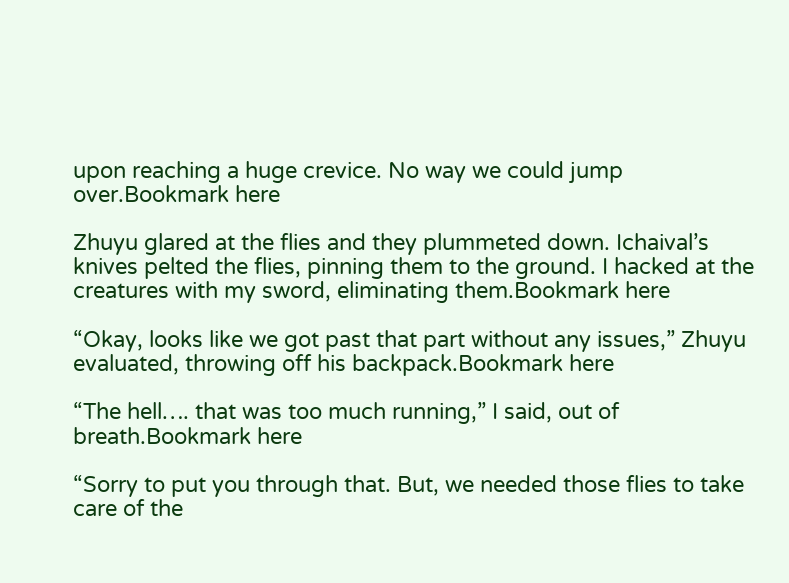upon reaching a huge crevice. No way we could jump over.Bookmark here

Zhuyu glared at the flies and they plummeted down. Ichaival’s knives pelted the flies, pinning them to the ground. I hacked at the creatures with my sword, eliminating them.Bookmark here

“Okay, looks like we got past that part without any issues,” Zhuyu evaluated, throwing off his backpack.Bookmark here

“The hell…. that was too much running,” I said, out of breath.Bookmark here

“Sorry to put you through that. But, we needed those flies to take care of the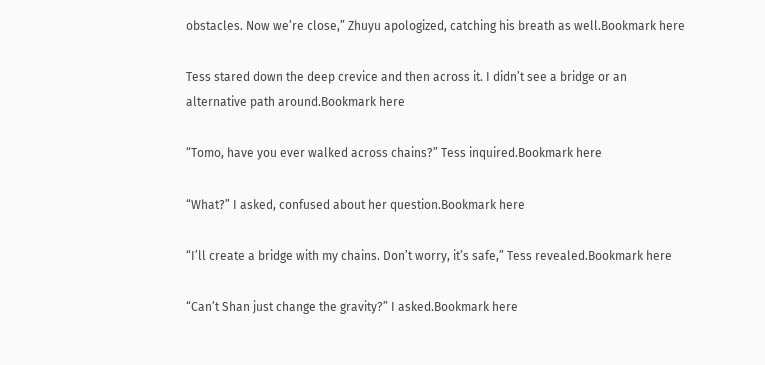obstacles. Now we’re close,” Zhuyu apologized, catching his breath as well.Bookmark here

Tess stared down the deep crevice and then across it. I didn’t see a bridge or an alternative path around.Bookmark here

“Tomo, have you ever walked across chains?” Tess inquired.Bookmark here

“What?” I asked, confused about her question.Bookmark here

“I’ll create a bridge with my chains. Don’t worry, it’s safe,” Tess revealed.Bookmark here

“Can’t Shan just change the gravity?” I asked.Bookmark here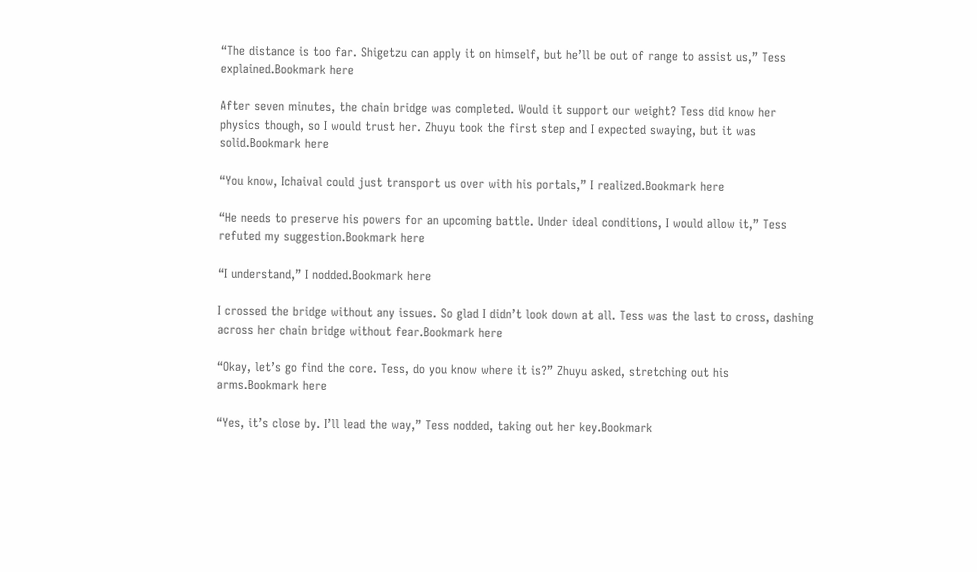“The distance is too far. Shigetzu can apply it on himself, but he’ll be out of range to assist us,” Tess explained.Bookmark here

After seven minutes, the chain bridge was completed. Would it support our weight? Tess did know her physics though, so I would trust her. Zhuyu took the first step and I expected swaying, but it was solid.Bookmark here

“You know, Ichaival could just transport us over with his portals,” I realized.Bookmark here

“He needs to preserve his powers for an upcoming battle. Under ideal conditions, I would allow it,” Tess refuted my suggestion.Bookmark here

“I understand,” I nodded.Bookmark here

I crossed the bridge without any issues. So glad I didn’t look down at all. Tess was the last to cross, dashing across her chain bridge without fear.Bookmark here

“Okay, let’s go find the core. Tess, do you know where it is?” Zhuyu asked, stretching out his arms.Bookmark here

“Yes, it’s close by. I’ll lead the way,” Tess nodded, taking out her key.Bookmark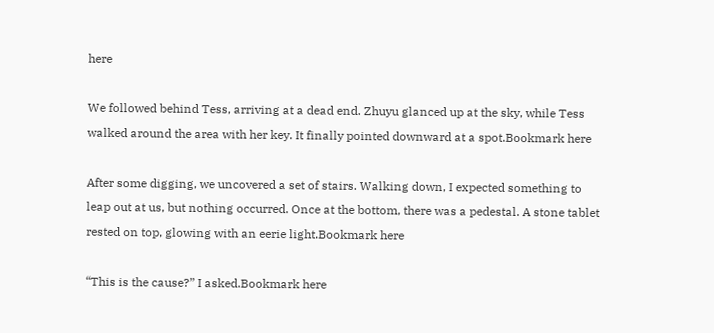here

We followed behind Tess, arriving at a dead end. Zhuyu glanced up at the sky, while Tess walked around the area with her key. It finally pointed downward at a spot.Bookmark here

After some digging, we uncovered a set of stairs. Walking down, I expected something to leap out at us, but nothing occurred. Once at the bottom, there was a pedestal. A stone tablet rested on top, glowing with an eerie light.Bookmark here

“This is the cause?” I asked.Bookmark here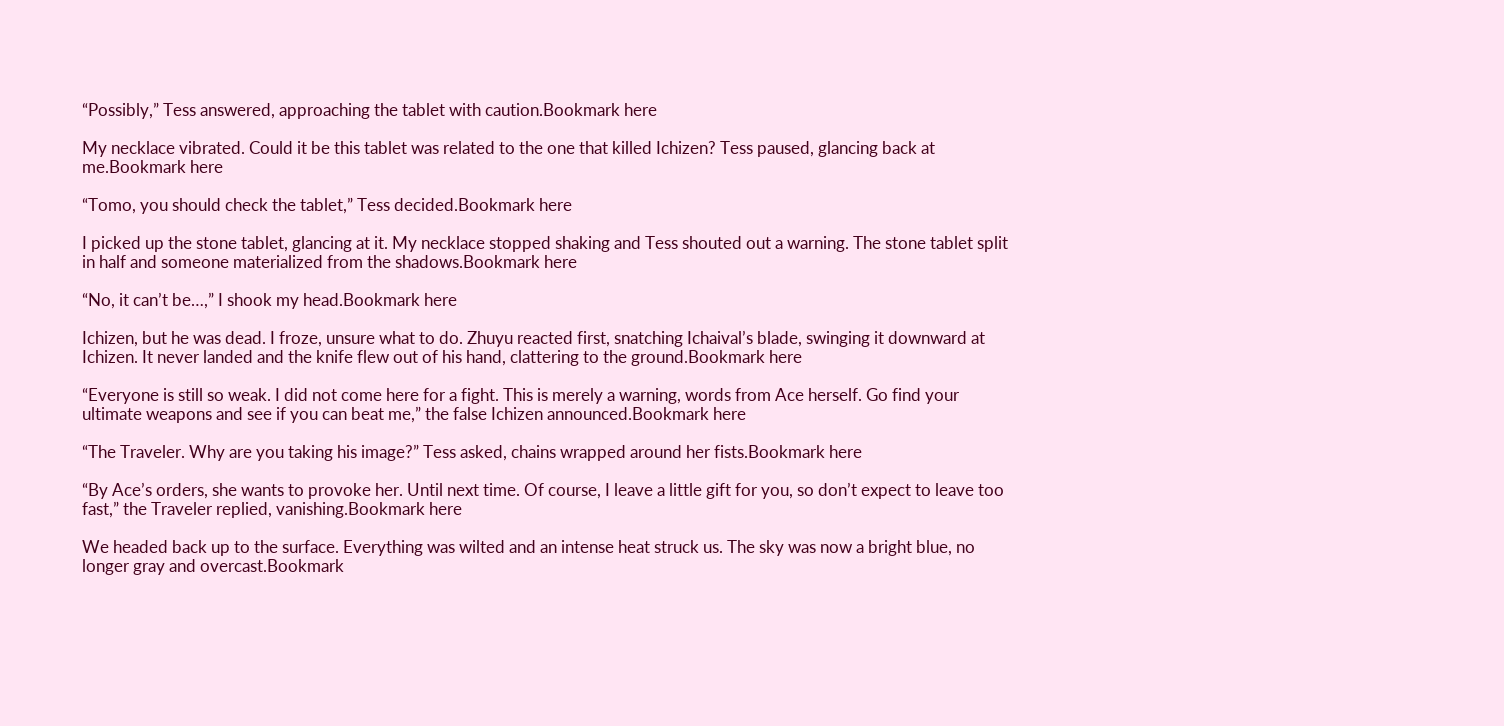“Possibly,” Tess answered, approaching the tablet with caution.Bookmark here

My necklace vibrated. Could it be this tablet was related to the one that killed Ichizen? Tess paused, glancing back at me.Bookmark here

“Tomo, you should check the tablet,” Tess decided.Bookmark here

I picked up the stone tablet, glancing at it. My necklace stopped shaking and Tess shouted out a warning. The stone tablet split in half and someone materialized from the shadows.Bookmark here

“No, it can’t be…,” I shook my head.Bookmark here

Ichizen, but he was dead. I froze, unsure what to do. Zhuyu reacted first, snatching Ichaival’s blade, swinging it downward at Ichizen. It never landed and the knife flew out of his hand, clattering to the ground.Bookmark here

“Everyone is still so weak. I did not come here for a fight. This is merely a warning, words from Ace herself. Go find your ultimate weapons and see if you can beat me,” the false Ichizen announced.Bookmark here

“The Traveler. Why are you taking his image?” Tess asked, chains wrapped around her fists.Bookmark here

“By Ace’s orders, she wants to provoke her. Until next time. Of course, I leave a little gift for you, so don’t expect to leave too fast,” the Traveler replied, vanishing.Bookmark here

We headed back up to the surface. Everything was wilted and an intense heat struck us. The sky was now a bright blue, no longer gray and overcast.Bookmark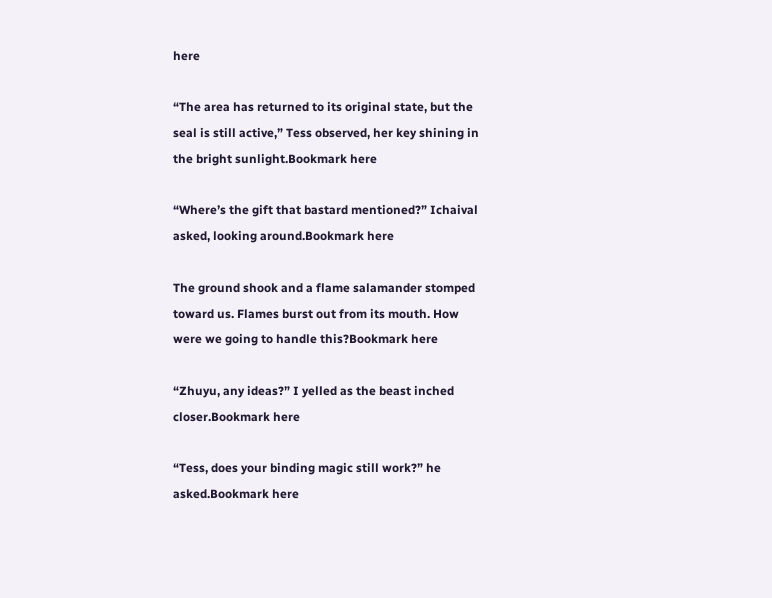here

“The area has returned to its original state, but the seal is still active,” Tess observed, her key shining in the bright sunlight.Bookmark here

“Where’s the gift that bastard mentioned?” Ichaival asked, looking around.Bookmark here

The ground shook and a flame salamander stomped toward us. Flames burst out from its mouth. How were we going to handle this?Bookmark here

“Zhuyu, any ideas?” I yelled as the beast inched closer.Bookmark here

“Tess, does your binding magic still work?” he asked.Bookmark here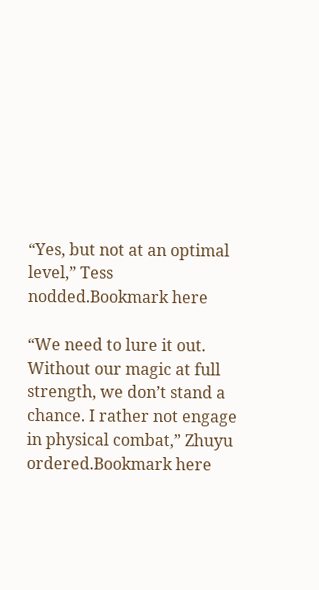“Yes, but not at an optimal level,” Tess nodded.Bookmark here

“We need to lure it out. Without our magic at full strength, we don’t stand a chance. I rather not engage in physical combat,” Zhuyu ordered.Bookmark here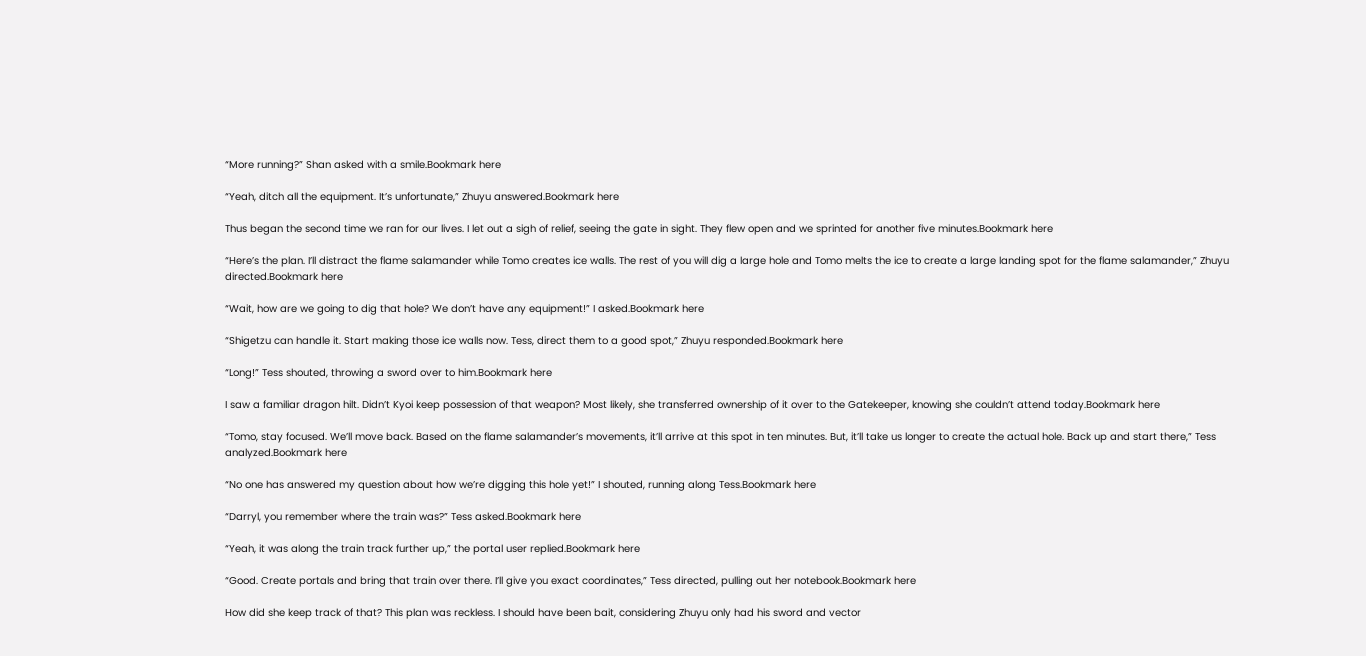“More running?” Shan asked with a smile.Bookmark here

“Yeah, ditch all the equipment. It’s unfortunate,” Zhuyu answered.Bookmark here

Thus began the second time we ran for our lives. I let out a sigh of relief, seeing the gate in sight. They flew open and we sprinted for another five minutes.Bookmark here

“Here’s the plan. I’ll distract the flame salamander while Tomo creates ice walls. The rest of you will dig a large hole and Tomo melts the ice to create a large landing spot for the flame salamander,” Zhuyu directed.Bookmark here

“Wait, how are we going to dig that hole? We don’t have any equipment!” I asked.Bookmark here

“Shigetzu can handle it. Start making those ice walls now. Tess, direct them to a good spot,” Zhuyu responded.Bookmark here

“Long!” Tess shouted, throwing a sword over to him.Bookmark here

I saw a familiar dragon hilt. Didn’t Kyoi keep possession of that weapon? Most likely, she transferred ownership of it over to the Gatekeeper, knowing she couldn’t attend today.Bookmark here

“Tomo, stay focused. We’ll move back. Based on the flame salamander’s movements, it’ll arrive at this spot in ten minutes. But, it’ll take us longer to create the actual hole. Back up and start there,” Tess analyzed.Bookmark here

“No one has answered my question about how we’re digging this hole yet!” I shouted, running along Tess.Bookmark here

“Darryl, you remember where the train was?” Tess asked.Bookmark here

“Yeah, it was along the train track further up,” the portal user replied.Bookmark here

“Good. Create portals and bring that train over there. I’ll give you exact coordinates,” Tess directed, pulling out her notebook.Bookmark here

How did she keep track of that? This plan was reckless. I should have been bait, considering Zhuyu only had his sword and vector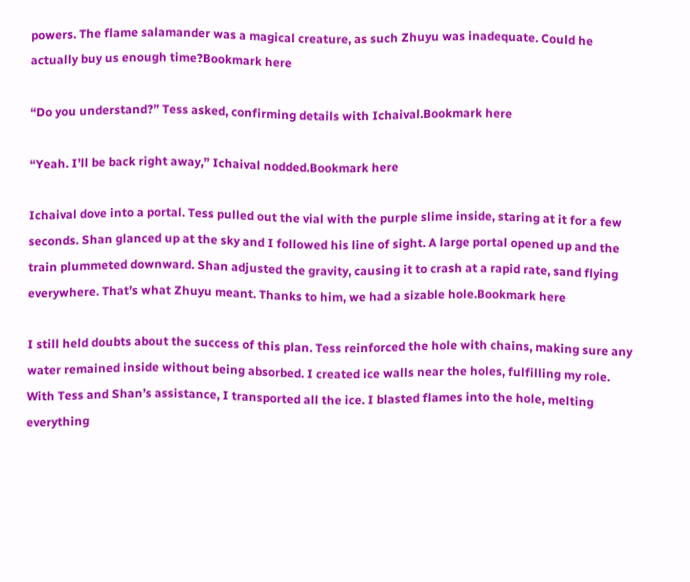powers. The flame salamander was a magical creature, as such Zhuyu was inadequate. Could he actually buy us enough time?Bookmark here

“Do you understand?” Tess asked, confirming details with Ichaival.Bookmark here

“Yeah. I’ll be back right away,” Ichaival nodded.Bookmark here

Ichaival dove into a portal. Tess pulled out the vial with the purple slime inside, staring at it for a few seconds. Shan glanced up at the sky and I followed his line of sight. A large portal opened up and the train plummeted downward. Shan adjusted the gravity, causing it to crash at a rapid rate, sand flying everywhere. That’s what Zhuyu meant. Thanks to him, we had a sizable hole.Bookmark here

I still held doubts about the success of this plan. Tess reinforced the hole with chains, making sure any water remained inside without being absorbed. I created ice walls near the holes, fulfilling my role. With Tess and Shan’s assistance, I transported all the ice. I blasted flames into the hole, melting everything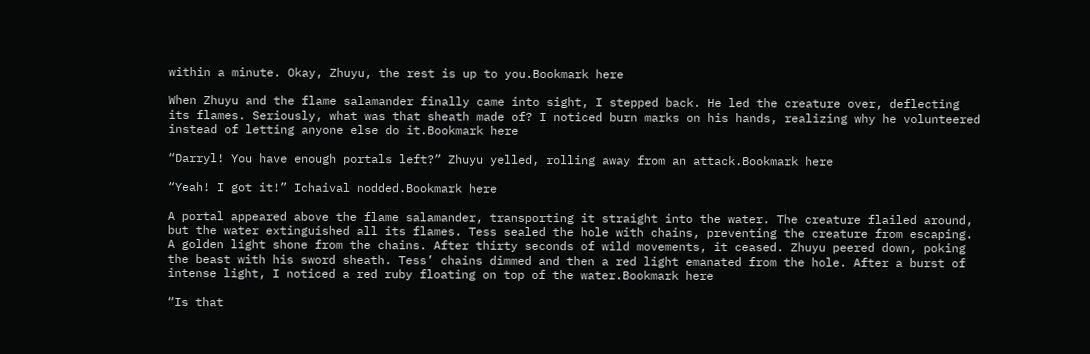within a minute. Okay, Zhuyu, the rest is up to you.Bookmark here

When Zhuyu and the flame salamander finally came into sight, I stepped back. He led the creature over, deflecting its flames. Seriously, what was that sheath made of? I noticed burn marks on his hands, realizing why he volunteered instead of letting anyone else do it.Bookmark here

“Darryl! You have enough portals left?” Zhuyu yelled, rolling away from an attack.Bookmark here

“Yeah! I got it!” Ichaival nodded.Bookmark here

A portal appeared above the flame salamander, transporting it straight into the water. The creature flailed around, but the water extinguished all its flames. Tess sealed the hole with chains, preventing the creature from escaping. A golden light shone from the chains. After thirty seconds of wild movements, it ceased. Zhuyu peered down, poking the beast with his sword sheath. Tess’ chains dimmed and then a red light emanated from the hole. After a burst of intense light, I noticed a red ruby floating on top of the water.Bookmark here

“Is that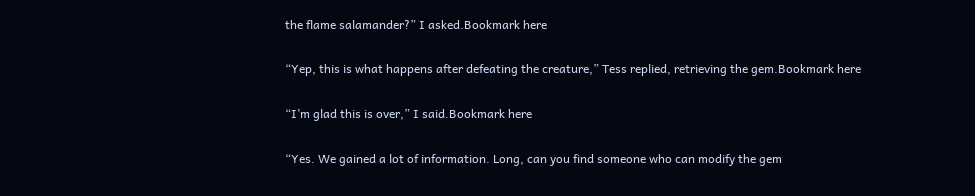the flame salamander?” I asked.Bookmark here

“Yep, this is what happens after defeating the creature,” Tess replied, retrieving the gem.Bookmark here

“I’m glad this is over,” I said.Bookmark here

“Yes. We gained a lot of information. Long, can you find someone who can modify the gem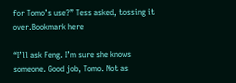for Tomo’s use?” Tess asked, tossing it over.Bookmark here

“I’ll ask Feng. I’m sure she knows someone. Good job, Tomo. Not as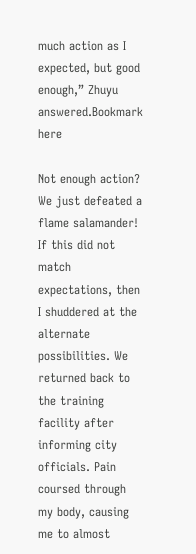much action as I expected, but good enough,” Zhuyu answered.Bookmark here

Not enough action? We just defeated a flame salamander! If this did not match expectations, then I shuddered at the alternate possibilities. We returned back to the training facility after informing city officials. Pain coursed through my body, causing me to almost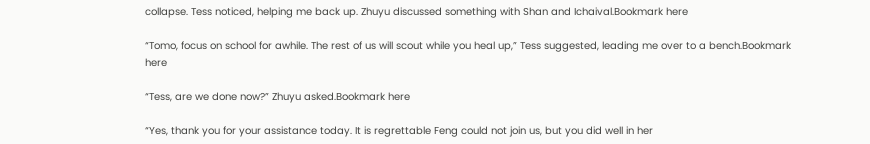collapse. Tess noticed, helping me back up. Zhuyu discussed something with Shan and Ichaival.Bookmark here

“Tomo, focus on school for awhile. The rest of us will scout while you heal up,” Tess suggested, leading me over to a bench.Bookmark here

“Tess, are we done now?” Zhuyu asked.Bookmark here

“Yes, thank you for your assistance today. It is regrettable Feng could not join us, but you did well in her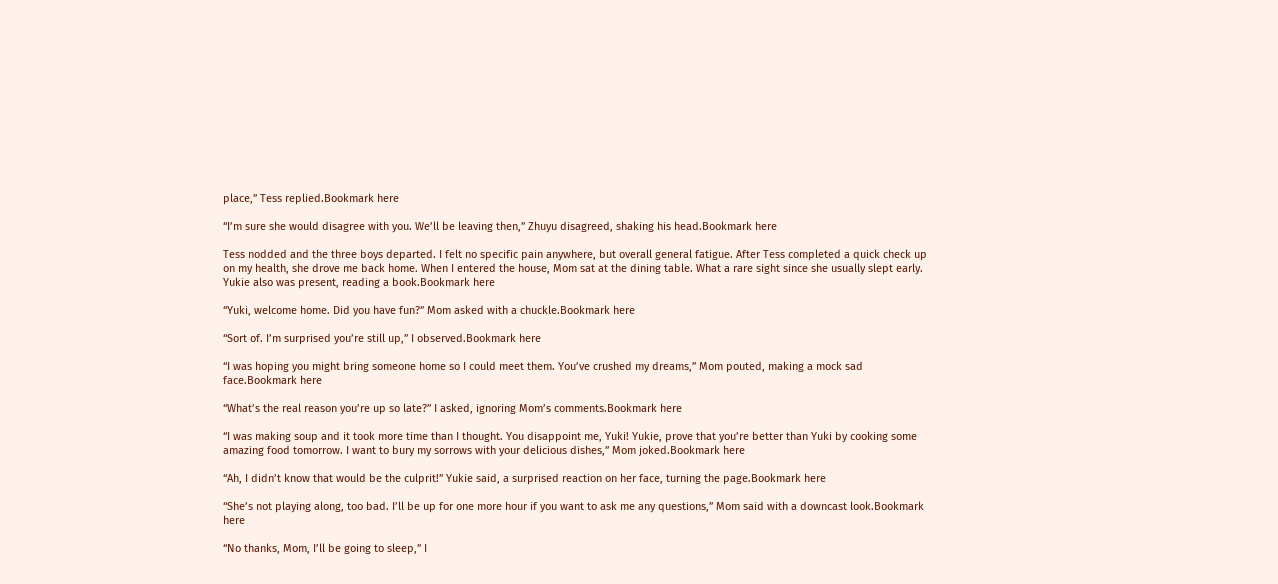place,” Tess replied.Bookmark here

“I’m sure she would disagree with you. We’ll be leaving then,” Zhuyu disagreed, shaking his head.Bookmark here

Tess nodded and the three boys departed. I felt no specific pain anywhere, but overall general fatigue. After Tess completed a quick check up on my health, she drove me back home. When I entered the house, Mom sat at the dining table. What a rare sight since she usually slept early. Yukie also was present, reading a book.Bookmark here

“Yuki, welcome home. Did you have fun?” Mom asked with a chuckle.Bookmark here

“Sort of. I’m surprised you’re still up,” I observed.Bookmark here

“I was hoping you might bring someone home so I could meet them. You’ve crushed my dreams,” Mom pouted, making a mock sad face.Bookmark here

“What’s the real reason you’re up so late?” I asked, ignoring Mom’s comments.Bookmark here

“I was making soup and it took more time than I thought. You disappoint me, Yuki! Yukie, prove that you’re better than Yuki by cooking some amazing food tomorrow. I want to bury my sorrows with your delicious dishes,” Mom joked.Bookmark here

“Ah, I didn’t know that would be the culprit!” Yukie said, a surprised reaction on her face, turning the page.Bookmark here

“She’s not playing along, too bad. I’ll be up for one more hour if you want to ask me any questions,” Mom said with a downcast look.Bookmark here

“No thanks, Mom, I’ll be going to sleep,” I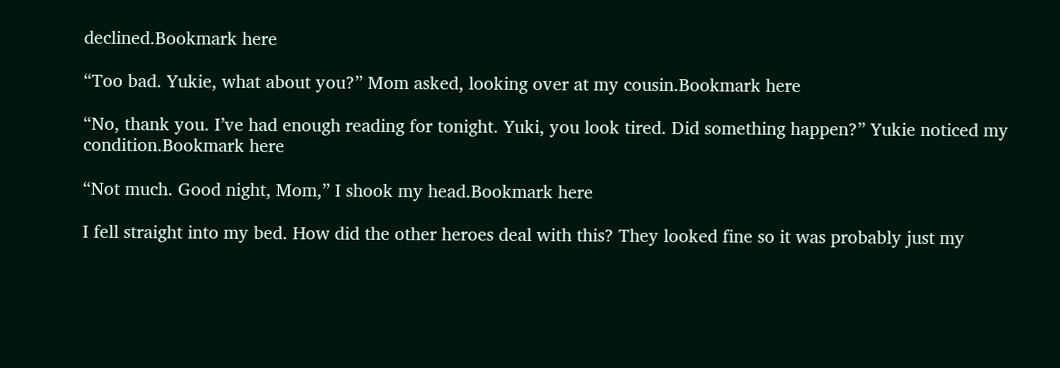declined.Bookmark here

“Too bad. Yukie, what about you?” Mom asked, looking over at my cousin.Bookmark here

“No, thank you. I’ve had enough reading for tonight. Yuki, you look tired. Did something happen?” Yukie noticed my condition.Bookmark here

“Not much. Good night, Mom,” I shook my head.Bookmark here

I fell straight into my bed. How did the other heroes deal with this? They looked fine so it was probably just my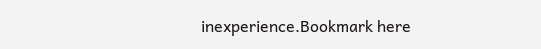inexperience.Bookmark here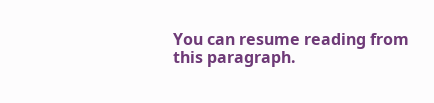You can resume reading from this paragraph.